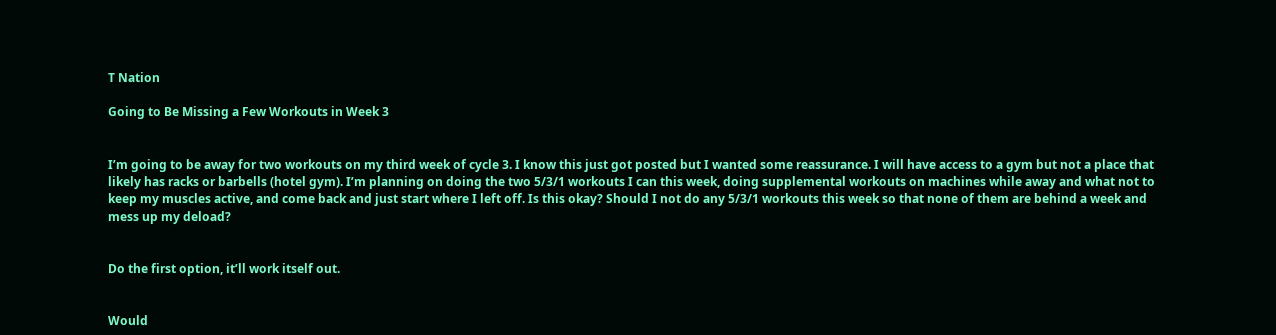T Nation

Going to Be Missing a Few Workouts in Week 3


I’m going to be away for two workouts on my third week of cycle 3. I know this just got posted but I wanted some reassurance. I will have access to a gym but not a place that likely has racks or barbells (hotel gym). I’m planning on doing the two 5/3/1 workouts I can this week, doing supplemental workouts on machines while away and what not to keep my muscles active, and come back and just start where I left off. Is this okay? Should I not do any 5/3/1 workouts this week so that none of them are behind a week and mess up my deload?


Do the first option, it’ll work itself out.


Would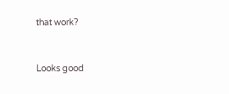that work?


Looks good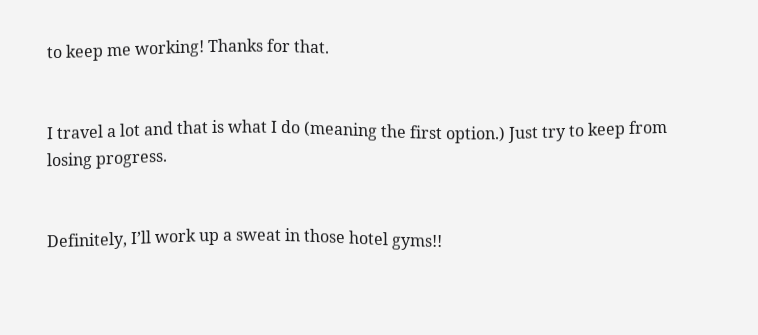to keep me working! Thanks for that.


I travel a lot and that is what I do (meaning the first option.) Just try to keep from losing progress.


Definitely, I’ll work up a sweat in those hotel gyms!!